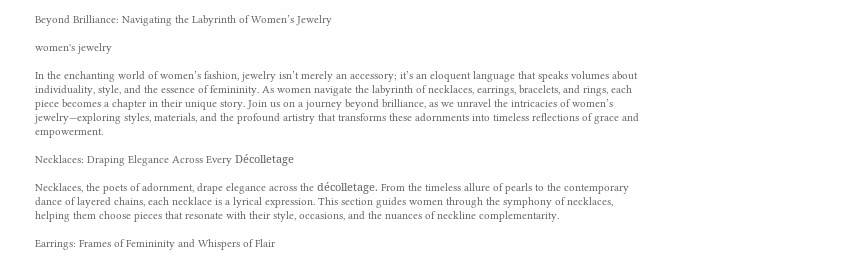Beyond Brilliance: Navigating the Labyrinth of Women’s Jewelry

women's jewelry

In the enchanting world of women’s fashion, jewelry isn’t merely an accessory; it’s an eloquent language that speaks volumes about individuality, style, and the essence of femininity. As women navigate the labyrinth of necklaces, earrings, bracelets, and rings, each piece becomes a chapter in their unique story. Join us on a journey beyond brilliance, as we unravel the intricacies of women’s jewelry—exploring styles, materials, and the profound artistry that transforms these adornments into timeless reflections of grace and empowerment.

Necklaces: Draping Elegance Across Every Décolletage

Necklaces, the poets of adornment, drape elegance across the décolletage. From the timeless allure of pearls to the contemporary dance of layered chains, each necklace is a lyrical expression. This section guides women through the symphony of necklaces, helping them choose pieces that resonate with their style, occasions, and the nuances of neckline complementarity.

Earrings: Frames of Femininity and Whispers of Flair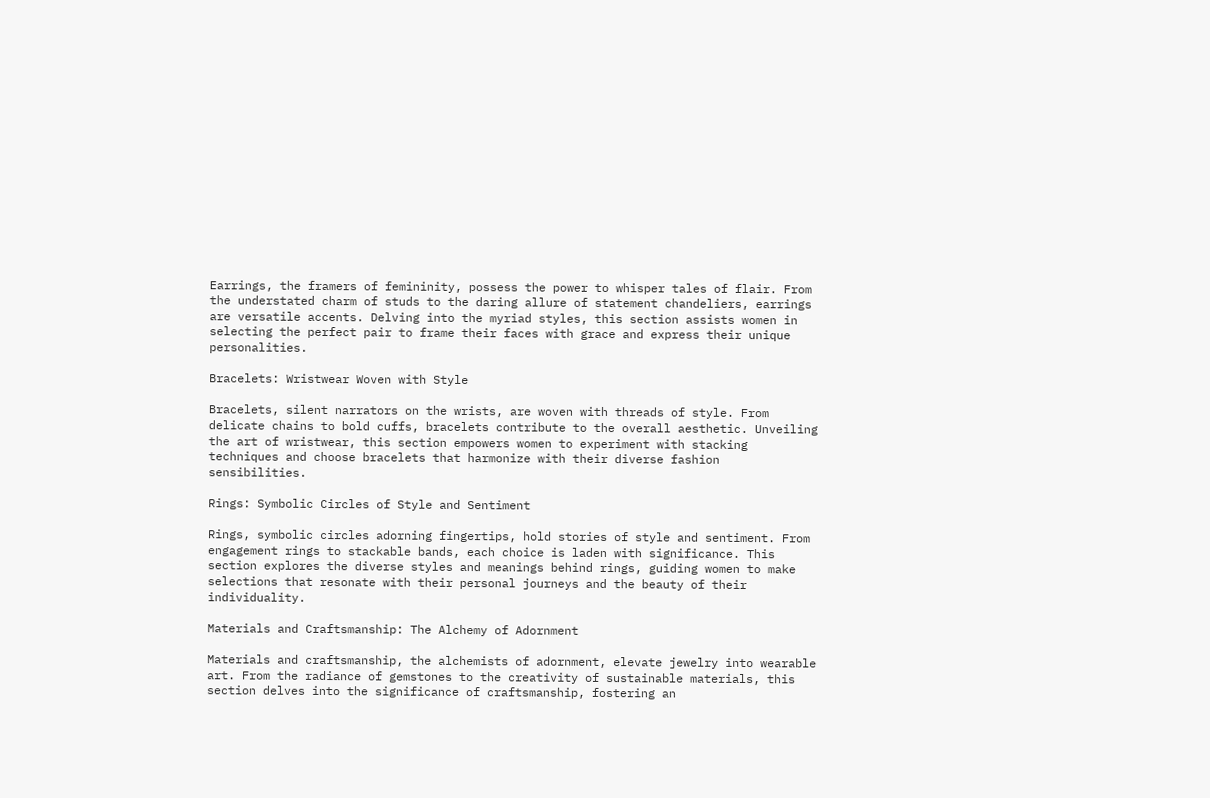Earrings, the framers of femininity, possess the power to whisper tales of flair. From the understated charm of studs to the daring allure of statement chandeliers, earrings are versatile accents. Delving into the myriad styles, this section assists women in selecting the perfect pair to frame their faces with grace and express their unique personalities.

Bracelets: Wristwear Woven with Style

Bracelets, silent narrators on the wrists, are woven with threads of style. From delicate chains to bold cuffs, bracelets contribute to the overall aesthetic. Unveiling the art of wristwear, this section empowers women to experiment with stacking techniques and choose bracelets that harmonize with their diverse fashion sensibilities.

Rings: Symbolic Circles of Style and Sentiment

Rings, symbolic circles adorning fingertips, hold stories of style and sentiment. From engagement rings to stackable bands, each choice is laden with significance. This section explores the diverse styles and meanings behind rings, guiding women to make selections that resonate with their personal journeys and the beauty of their individuality.

Materials and Craftsmanship: The Alchemy of Adornment

Materials and craftsmanship, the alchemists of adornment, elevate jewelry into wearable art. From the radiance of gemstones to the creativity of sustainable materials, this section delves into the significance of craftsmanship, fostering an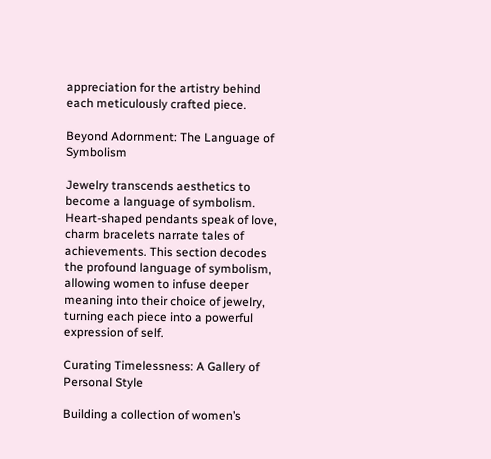appreciation for the artistry behind each meticulously crafted piece.

Beyond Adornment: The Language of Symbolism

Jewelry transcends aesthetics to become a language of symbolism. Heart-shaped pendants speak of love, charm bracelets narrate tales of achievements. This section decodes the profound language of symbolism, allowing women to infuse deeper meaning into their choice of jewelry, turning each piece into a powerful expression of self.

Curating Timelessness: A Gallery of Personal Style

Building a collection of women’s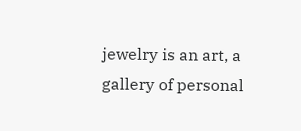jewelry is an art, a gallery of personal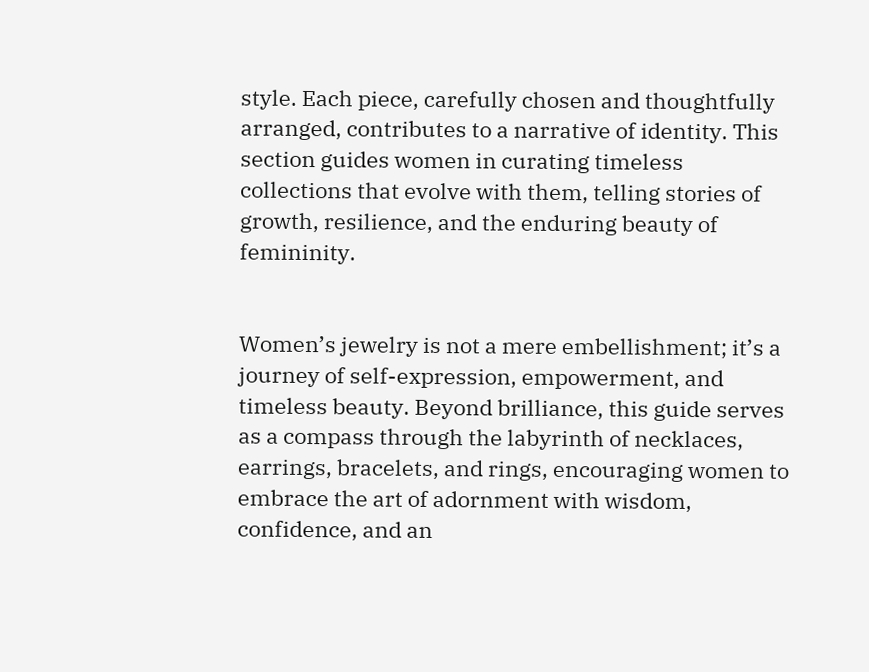style. Each piece, carefully chosen and thoughtfully arranged, contributes to a narrative of identity. This section guides women in curating timeless collections that evolve with them, telling stories of growth, resilience, and the enduring beauty of femininity.


Women’s jewelry is not a mere embellishment; it’s a journey of self-expression, empowerment, and timeless beauty. Beyond brilliance, this guide serves as a compass through the labyrinth of necklaces, earrings, bracelets, and rings, encouraging women to embrace the art of adornment with wisdom, confidence, and an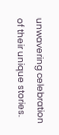unwavering celebration of their unique stories.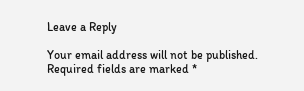Leave a Reply

Your email address will not be published. Required fields are marked *